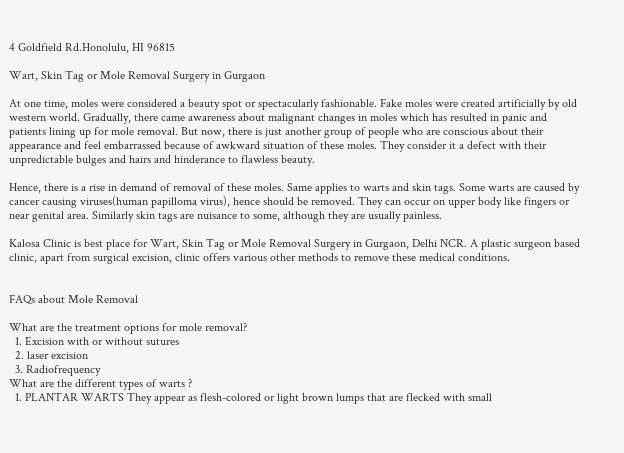4 Goldfield Rd.Honolulu, HI 96815

Wart, Skin Tag or Mole Removal Surgery in Gurgaon

At one time, moles were considered a beauty spot or spectacularly fashionable. Fake moles were created artificially by old western world. Gradually, there came awareness about malignant changes in moles which has resulted in panic and patients lining up for mole removal. But now, there is just another group of people who are conscious about their appearance and feel embarrassed because of awkward situation of these moles. They consider it a defect with their unpredictable bulges and hairs and hinderance to flawless beauty.

Hence, there is a rise in demand of removal of these moles. Same applies to warts and skin tags. Some warts are caused by cancer causing viruses(human papilloma virus), hence should be removed. They can occur on upper body like fingers or near genital area. Similarly skin tags are nuisance to some, although they are usually painless.

Kalosa Clinic is best place for Wart, Skin Tag or Mole Removal Surgery in Gurgaon, Delhi NCR. A plastic surgeon based clinic, apart from surgical excision, clinic offers various other methods to remove these medical conditions.


FAQs about Mole Removal

What are the treatment options for mole removal?
  1. Excision with or without sutures
  2. laser excision
  3. Radiofrequency
What are the different types of warts ?
  1. PLANTAR WARTS They appear as flesh-colored or light brown lumps that are flecked with small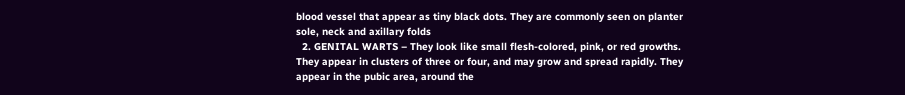blood vessel that appear as tiny black dots. They are commonly seen on planter sole, neck and axillary folds
  2. GENITAL WARTS – They look like small flesh-colored, pink, or red growths. They appear in clusters of three or four, and may grow and spread rapidly. They appear in the pubic area, around the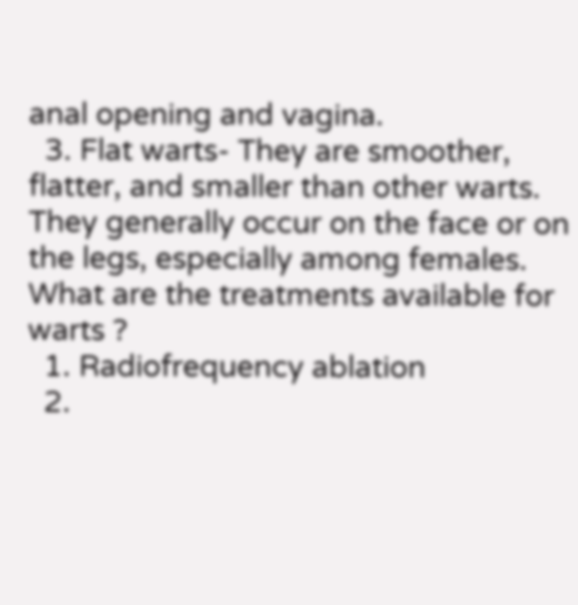anal opening and vagina.
  3. Flat warts- They are smoother, flatter, and smaller than other warts. They generally occur on the face or on the legs, especially among females.
What are the treatments available for warts ?
  1. Radiofrequency ablation
  2.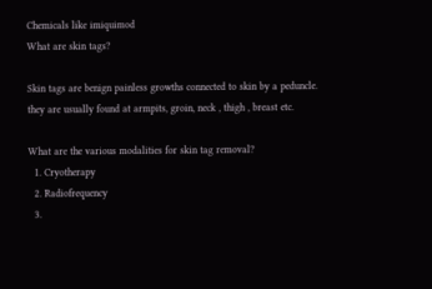Chemicals like imiquimod
What are skin tags?

Skin tags are benign painless growths connected to skin by a peduncle. they are usually found at armpits, groin, neck , thigh , breast etc.

What are the various modalities for skin tag removal?
  1. Cryotherapy
  2. Radiofrequency
  3.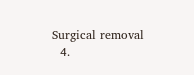Surgical removal
  4.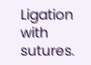Ligation with sutures.